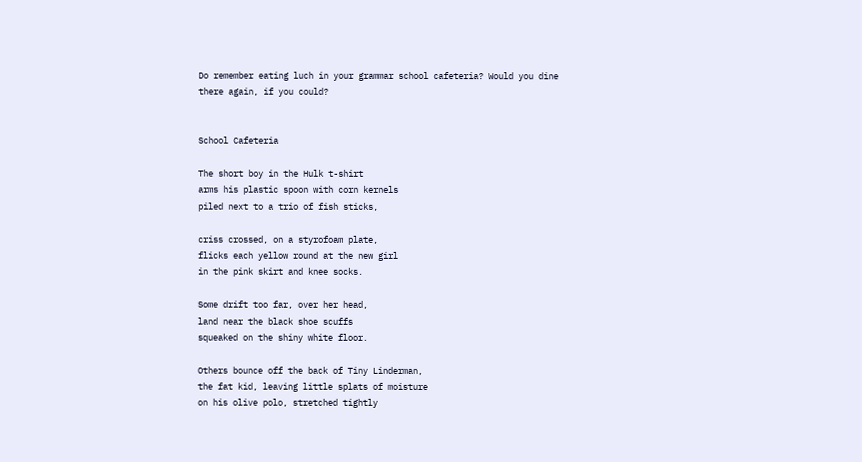Do remember eating luch in your grammar school cafeteria? Would you dine there again, if you could?


School Cafeteria

The short boy in the Hulk t-shirt
arms his plastic spoon with corn kernels
piled next to a trio of fish sticks,

criss crossed, on a styrofoam plate,
flicks each yellow round at the new girl
in the pink skirt and knee socks.

Some drift too far, over her head,
land near the black shoe scuffs
squeaked on the shiny white floor.

Others bounce off the back of Tiny Linderman,
the fat kid, leaving little splats of moisture
on his olive polo, stretched tightly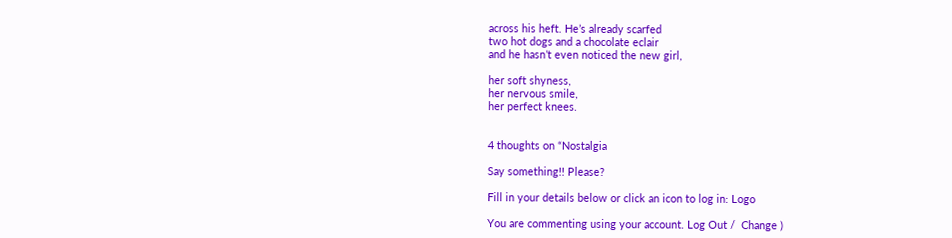across his heft. He’s already scarfed
two hot dogs and a chocolate eclair
and he hasn’t even noticed the new girl,

her soft shyness,
her nervous smile,
her perfect knees.


4 thoughts on “Nostalgia

Say something!! Please?

Fill in your details below or click an icon to log in: Logo

You are commenting using your account. Log Out /  Change )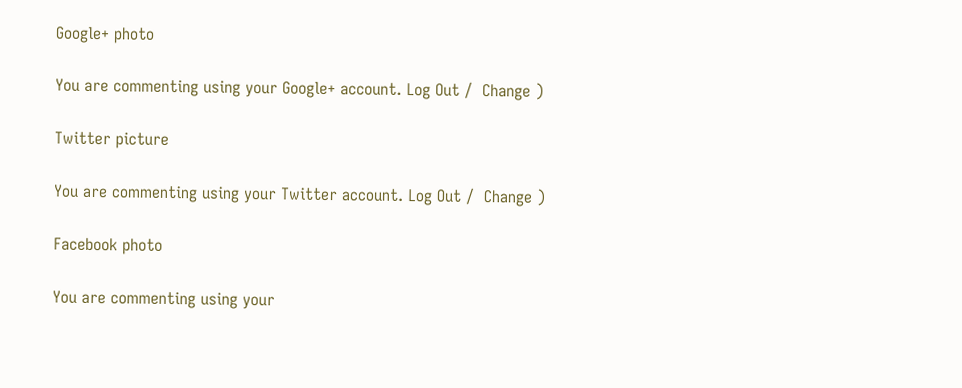Google+ photo

You are commenting using your Google+ account. Log Out /  Change )

Twitter picture

You are commenting using your Twitter account. Log Out /  Change )

Facebook photo

You are commenting using your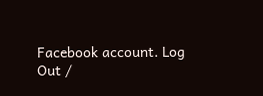Facebook account. Log Out /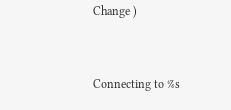Change )


Connecting to %s